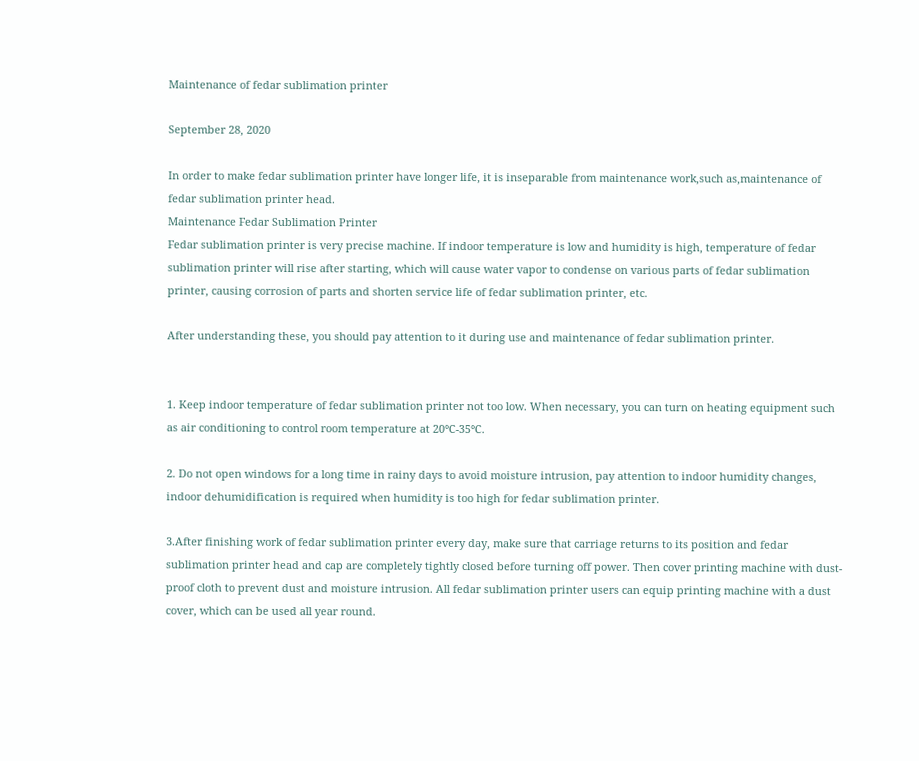Maintenance of fedar sublimation printer

September 28, 2020

In order to make fedar sublimation printer have longer life, it is inseparable from maintenance work,such as,maintenance of fedar sublimation printer head.
Maintenance Fedar Sublimation Printer
Fedar sublimation printer is very precise machine. If indoor temperature is low and humidity is high, temperature of fedar sublimation printer will rise after starting, which will cause water vapor to condense on various parts of fedar sublimation printer, causing corrosion of parts and shorten service life of fedar sublimation printer, etc.

After understanding these, you should pay attention to it during use and maintenance of fedar sublimation printer.


1. Keep indoor temperature of fedar sublimation printer not too low. When necessary, you can turn on heating equipment such as air conditioning to control room temperature at 20°C-35°C.

2. Do not open windows for a long time in rainy days to avoid moisture intrusion, pay attention to indoor humidity changes, indoor dehumidification is required when humidity is too high for fedar sublimation printer.

3.After finishing work of fedar sublimation printer every day, make sure that carriage returns to its position and fedar sublimation printer head and cap are completely tightly closed before turning off power. Then cover printing machine with dust-proof cloth to prevent dust and moisture intrusion. All fedar sublimation printer users can equip printing machine with a dust cover, which can be used all year round.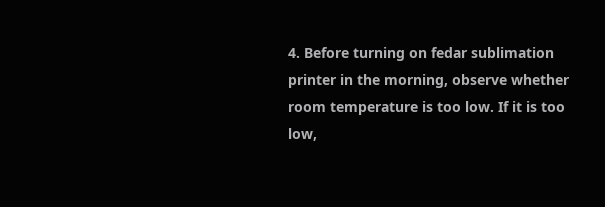4. Before turning on fedar sublimation printer in the morning, observe whether room temperature is too low. If it is too low,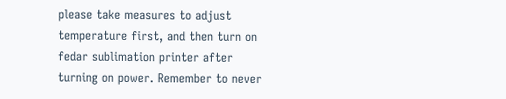please take measures to adjust temperature first, and then turn on fedar sublimation printer after turning on power. Remember to never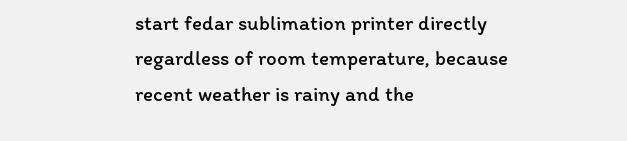start fedar sublimation printer directly regardless of room temperature, because recent weather is rainy and the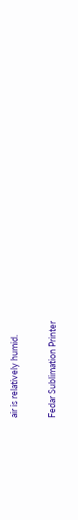air is relatively humid.

Fedar Sublimation Printer